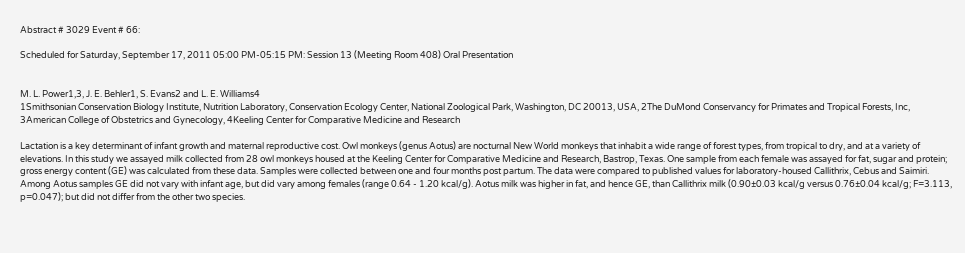Abstract # 3029 Event # 66:

Scheduled for Saturday, September 17, 2011 05:00 PM-05:15 PM: Session 13 (Meeting Room 408) Oral Presentation


M. L. Power1,3, J. E. Behler1, S. Evans2 and L. E. Williams4
1Smithsonian Conservation Biology Institute, Nutrition Laboratory, Conservation Ecology Center, National Zoological Park, Washington, DC 20013, USA, 2The DuMond Conservancy for Primates and Tropical Forests, Inc, 3American College of Obstetrics and Gynecology, 4Keeling Center for Comparative Medicine and Research

Lactation is a key determinant of infant growth and maternal reproductive cost. Owl monkeys (genus Aotus) are nocturnal New World monkeys that inhabit a wide range of forest types, from tropical to dry, and at a variety of elevations. In this study we assayed milk collected from 28 owl monkeys housed at the Keeling Center for Comparative Medicine and Research, Bastrop, Texas. One sample from each female was assayed for fat, sugar and protein; gross energy content (GE) was calculated from these data. Samples were collected between one and four months post partum. The data were compared to published values for laboratory-housed Callithrix, Cebus and Saimiri. Among Aotus samples GE did not vary with infant age, but did vary among females (range 0.64 - 1.20 kcal/g). Aotus milk was higher in fat, and hence GE, than Callithrix milk (0.90±0.03 kcal/g versus 0.76±0.04 kcal/g; F=3.113, p=0.047); but did not differ from the other two species.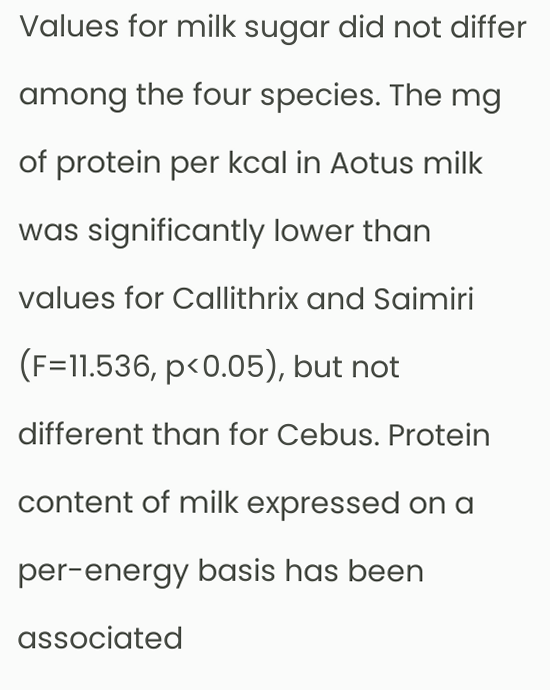Values for milk sugar did not differ among the four species. The mg of protein per kcal in Aotus milk was significantly lower than values for Callithrix and Saimiri (F=11.536, p<0.05), but not different than for Cebus. Protein content of milk expressed on a per-energy basis has been associated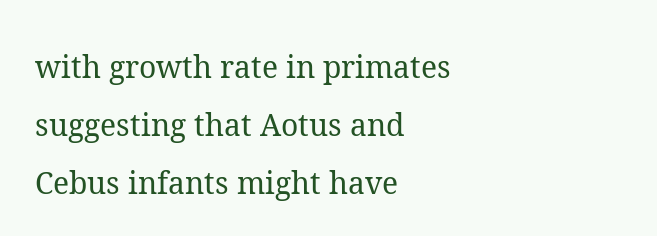with growth rate in primates suggesting that Aotus and Cebus infants might have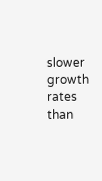slower growth rates than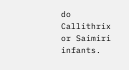do Callithrix or Saimiri infants.